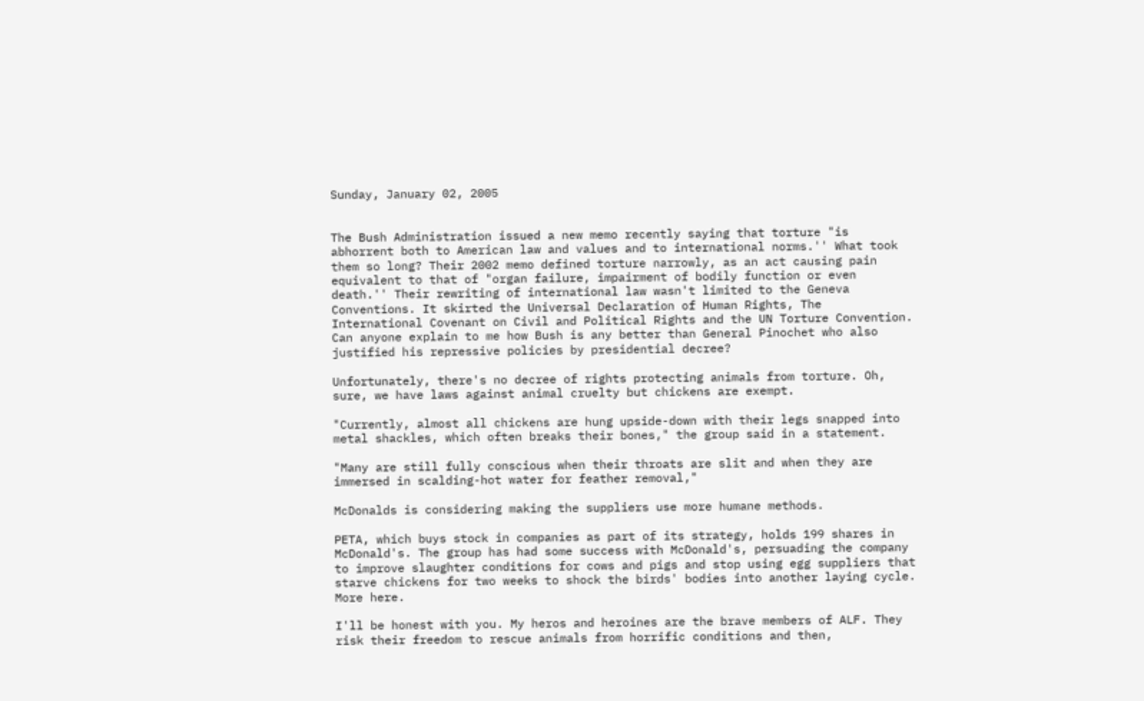Sunday, January 02, 2005


The Bush Administration issued a new memo recently saying that torture "is abhorrent both to American law and values and to international norms.'' What took them so long? Their 2002 memo defined torture narrowly, as an act causing pain equivalent to that of "organ failure, impairment of bodily function or even death.'' Their rewriting of international law wasn't limited to the Geneva Conventions. It skirted the Universal Declaration of Human Rights, The International Covenant on Civil and Political Rights and the UN Torture Convention. Can anyone explain to me how Bush is any better than General Pinochet who also justified his repressive policies by presidential decree?

Unfortunately, there's no decree of rights protecting animals from torture. Oh, sure, we have laws against animal cruelty but chickens are exempt.

"Currently, almost all chickens are hung upside-down with their legs snapped into metal shackles, which often breaks their bones," the group said in a statement.

"Many are still fully conscious when their throats are slit and when they are immersed in scalding-hot water for feather removal,"

McDonalds is considering making the suppliers use more humane methods.

PETA, which buys stock in companies as part of its strategy, holds 199 shares in McDonald's. The group has had some success with McDonald's, persuading the company to improve slaughter conditions for cows and pigs and stop using egg suppliers that starve chickens for two weeks to shock the birds' bodies into another laying cycle. More here.

I'll be honest with you. My heros and heroines are the brave members of ALF. They risk their freedom to rescue animals from horrific conditions and then,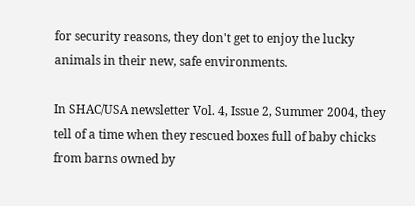for security reasons, they don't get to enjoy the lucky animals in their new, safe environments.

In SHAC/USA newsletter Vol. 4, Issue 2, Summer 2004, they tell of a time when they rescued boxes full of baby chicks from barns owned by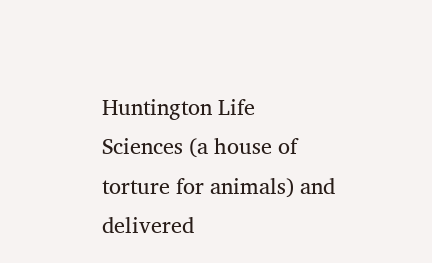Huntington Life Sciences (a house of torture for animals) and delivered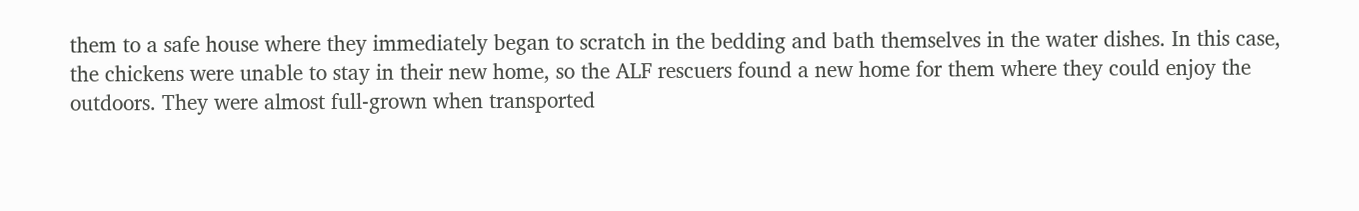them to a safe house where they immediately began to scratch in the bedding and bath themselves in the water dishes. In this case, the chickens were unable to stay in their new home, so the ALF rescuers found a new home for them where they could enjoy the outdoors. They were almost full-grown when transported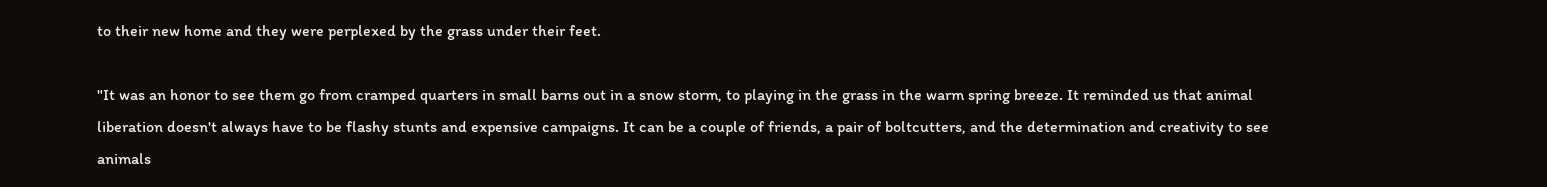to their new home and they were perplexed by the grass under their feet.

"It was an honor to see them go from cramped quarters in small barns out in a snow storm, to playing in the grass in the warm spring breeze. It reminded us that animal liberation doesn't always have to be flashy stunts and expensive campaigns. It can be a couple of friends, a pair of boltcutters, and the determination and creativity to see animals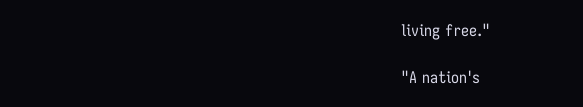living free."

"A nation's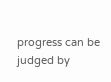progress can be judged by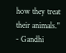how they treat their animals." - Gandhi